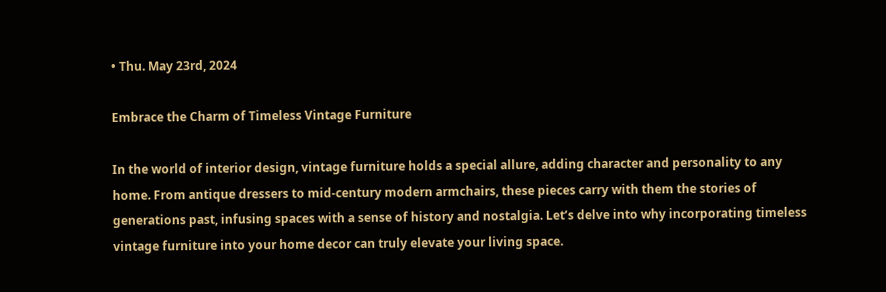• Thu. May 23rd, 2024

Embrace the Charm of Timeless Vintage Furniture

In the world of interior design, vintage furniture holds a special allure, adding character and personality to any home. From antique dressers to mid-century modern armchairs, these pieces carry with them the stories of generations past, infusing spaces with a sense of history and nostalgia. Let’s delve into why incorporating timeless vintage furniture into your home decor can truly elevate your living space.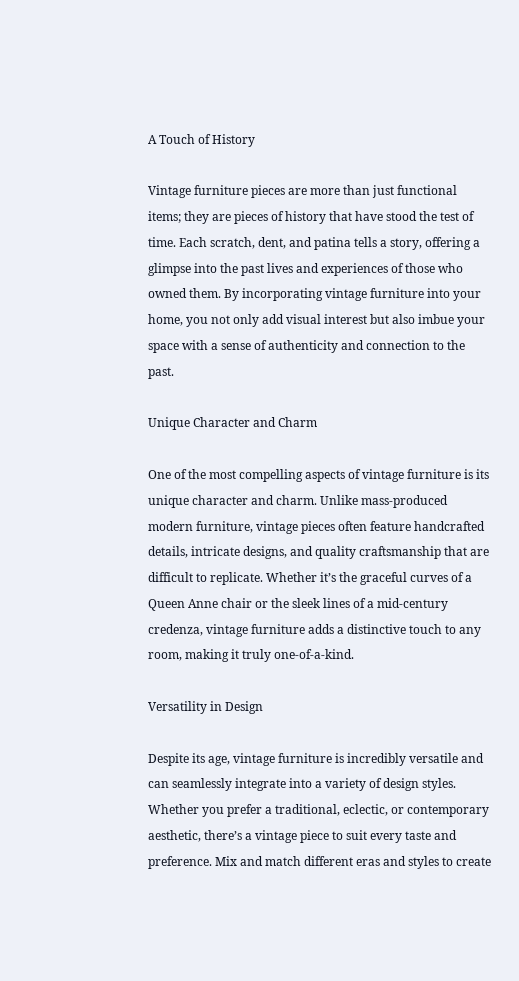A Touch of History

Vintage furniture pieces are more than just functional items; they are pieces of history that have stood the test of time. Each scratch, dent, and patina tells a story, offering a glimpse into the past lives and experiences of those who owned them. By incorporating vintage furniture into your home, you not only add visual interest but also imbue your space with a sense of authenticity and connection to the past.

Unique Character and Charm

One of the most compelling aspects of vintage furniture is its unique character and charm. Unlike mass-produced modern furniture, vintage pieces often feature handcrafted details, intricate designs, and quality craftsmanship that are difficult to replicate. Whether it’s the graceful curves of a Queen Anne chair or the sleek lines of a mid-century credenza, vintage furniture adds a distinctive touch to any room, making it truly one-of-a-kind.

Versatility in Design

Despite its age, vintage furniture is incredibly versatile and can seamlessly integrate into a variety of design styles. Whether you prefer a traditional, eclectic, or contemporary aesthetic, there’s a vintage piece to suit every taste and preference. Mix and match different eras and styles to create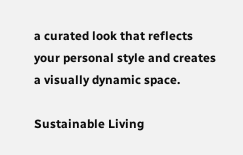a curated look that reflects your personal style and creates a visually dynamic space.

Sustainable Living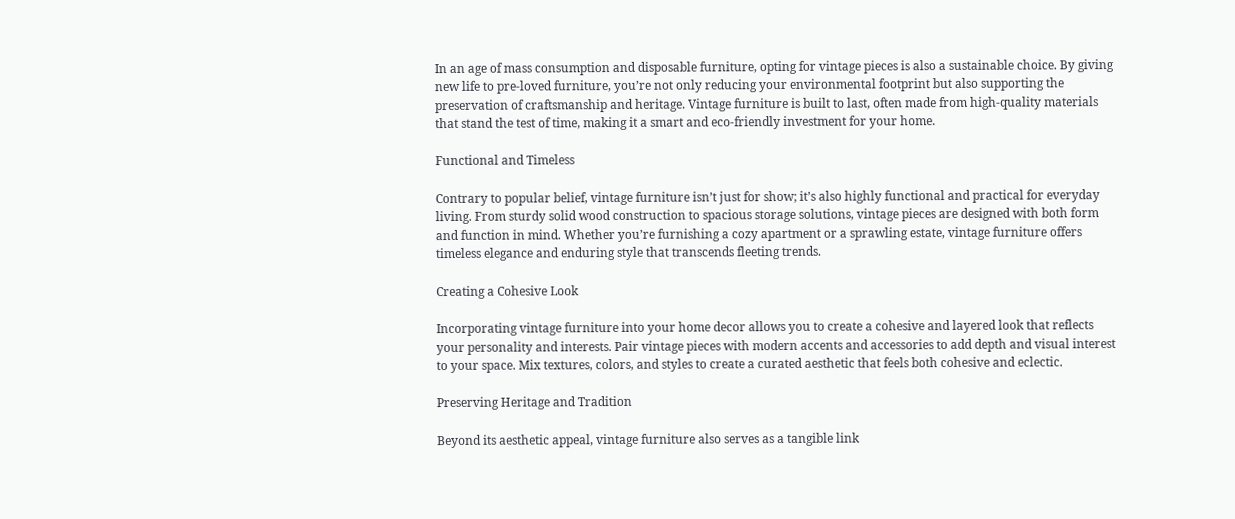In an age of mass consumption and disposable furniture, opting for vintage pieces is also a sustainable choice. By giving new life to pre-loved furniture, you’re not only reducing your environmental footprint but also supporting the preservation of craftsmanship and heritage. Vintage furniture is built to last, often made from high-quality materials that stand the test of time, making it a smart and eco-friendly investment for your home.

Functional and Timeless

Contrary to popular belief, vintage furniture isn’t just for show; it’s also highly functional and practical for everyday living. From sturdy solid wood construction to spacious storage solutions, vintage pieces are designed with both form and function in mind. Whether you’re furnishing a cozy apartment or a sprawling estate, vintage furniture offers timeless elegance and enduring style that transcends fleeting trends.

Creating a Cohesive Look

Incorporating vintage furniture into your home decor allows you to create a cohesive and layered look that reflects your personality and interests. Pair vintage pieces with modern accents and accessories to add depth and visual interest to your space. Mix textures, colors, and styles to create a curated aesthetic that feels both cohesive and eclectic.

Preserving Heritage and Tradition

Beyond its aesthetic appeal, vintage furniture also serves as a tangible link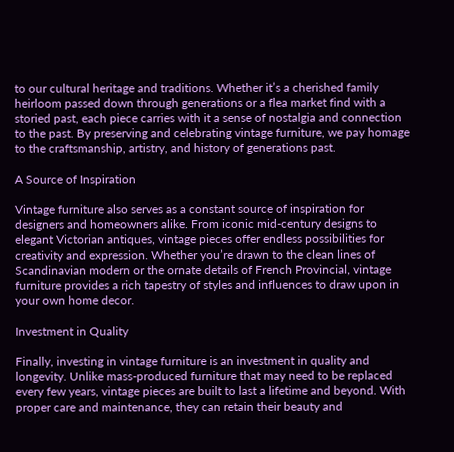to our cultural heritage and traditions. Whether it’s a cherished family heirloom passed down through generations or a flea market find with a storied past, each piece carries with it a sense of nostalgia and connection to the past. By preserving and celebrating vintage furniture, we pay homage to the craftsmanship, artistry, and history of generations past.

A Source of Inspiration

Vintage furniture also serves as a constant source of inspiration for designers and homeowners alike. From iconic mid-century designs to elegant Victorian antiques, vintage pieces offer endless possibilities for creativity and expression. Whether you’re drawn to the clean lines of Scandinavian modern or the ornate details of French Provincial, vintage furniture provides a rich tapestry of styles and influences to draw upon in your own home decor.

Investment in Quality

Finally, investing in vintage furniture is an investment in quality and longevity. Unlike mass-produced furniture that may need to be replaced every few years, vintage pieces are built to last a lifetime and beyond. With proper care and maintenance, they can retain their beauty and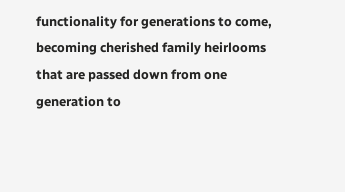functionality for generations to come, becoming cherished family heirlooms that are passed down from one generation to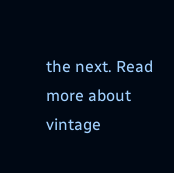the next. Read more about vintage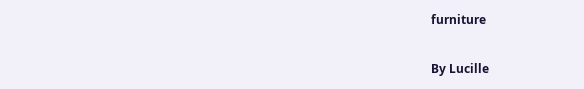furniture

By Lucille